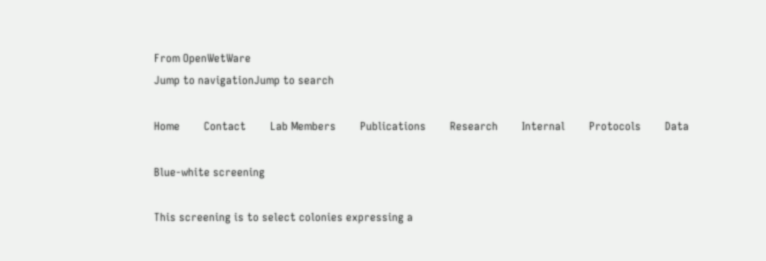From OpenWetWare
Jump to navigationJump to search

Home        Contact        Lab Members        Publications        Research        Internal        Protocols        Data

Blue-white screening

This screening is to select colonies expressing a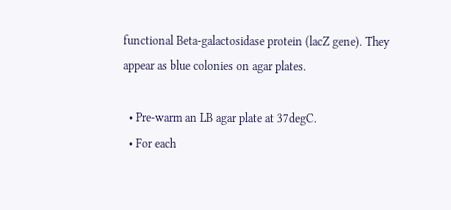functional Beta-galactosidase protein (lacZ gene). They appear as blue colonies on agar plates.

  • Pre-warm an LB agar plate at 37degC.
  • For each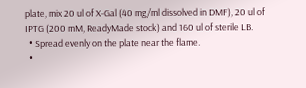plate, mix 20 ul of X-Gal (40 mg/ml dissolved in DMF), 20 ul of IPTG (200 mM, ReadyMade stock) and 160 ul of sterile LB.
  • Spread evenly on the plate near the flame.
  •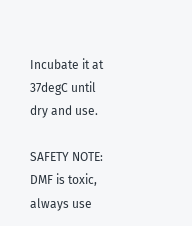Incubate it at 37degC until dry and use.

SAFETY NOTE: DMF is toxic, always use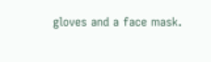gloves and a face mask.